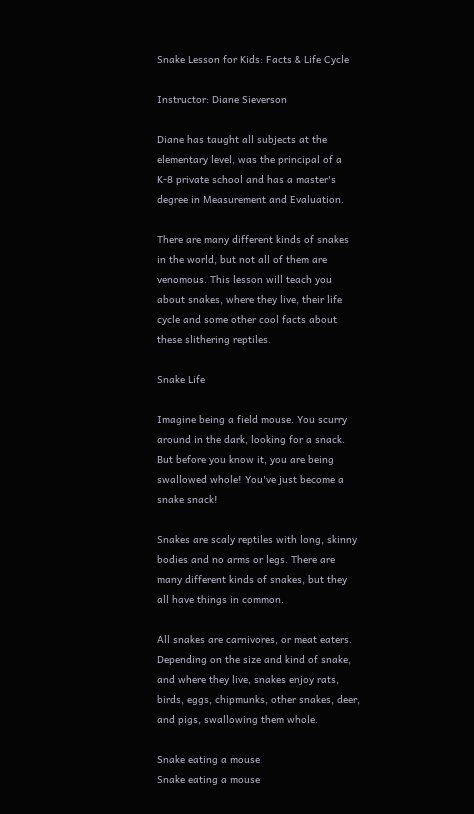Snake Lesson for Kids: Facts & Life Cycle

Instructor: Diane Sieverson

Diane has taught all subjects at the elementary level, was the principal of a K-8 private school and has a master's degree in Measurement and Evaluation.

There are many different kinds of snakes in the world, but not all of them are venomous. This lesson will teach you about snakes, where they live, their life cycle and some other cool facts about these slithering reptiles.

Snake Life

Imagine being a field mouse. You scurry around in the dark, looking for a snack. But before you know it, you are being swallowed whole! You've just become a snake snack!

Snakes are scaly reptiles with long, skinny bodies and no arms or legs. There are many different kinds of snakes, but they all have things in common.

All snakes are carnivores, or meat eaters. Depending on the size and kind of snake, and where they live, snakes enjoy rats, birds, eggs, chipmunks, other snakes, deer, and pigs, swallowing them whole.

Snake eating a mouse
Snake eating a mouse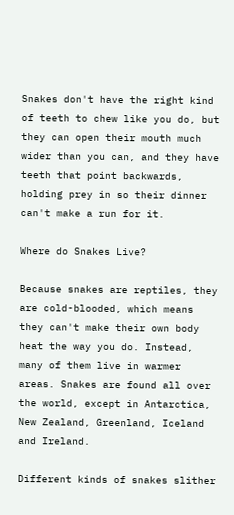Snakes don't have the right kind of teeth to chew like you do, but they can open their mouth much wider than you can, and they have teeth that point backwards, holding prey in so their dinner can't make a run for it.

Where do Snakes Live?

Because snakes are reptiles, they are cold-blooded, which means they can't make their own body heat the way you do. Instead, many of them live in warmer areas. Snakes are found all over the world, except in Antarctica, New Zealand, Greenland, Iceland and Ireland.

Different kinds of snakes slither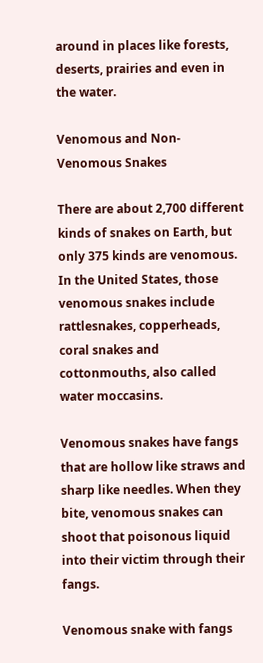around in places like forests, deserts, prairies and even in the water.

Venomous and Non-Venomous Snakes

There are about 2,700 different kinds of snakes on Earth, but only 375 kinds are venomous. In the United States, those venomous snakes include rattlesnakes, copperheads, coral snakes and cottonmouths, also called water moccasins.

Venomous snakes have fangs that are hollow like straws and sharp like needles. When they bite, venomous snakes can shoot that poisonous liquid into their victim through their fangs.

Venomous snake with fangs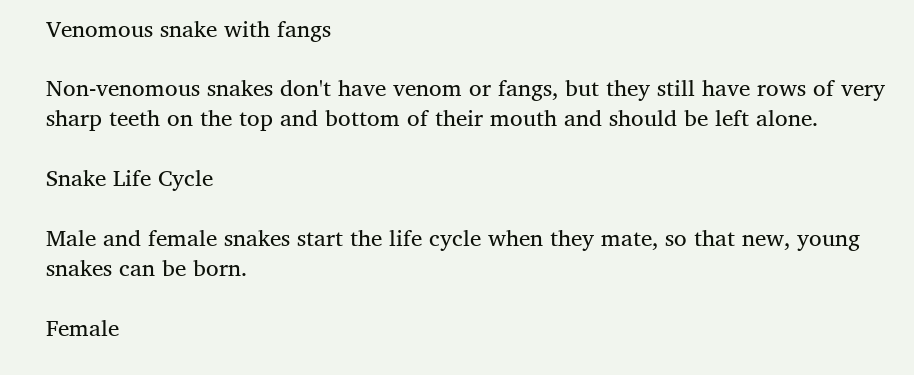Venomous snake with fangs

Non-venomous snakes don't have venom or fangs, but they still have rows of very sharp teeth on the top and bottom of their mouth and should be left alone.

Snake Life Cycle

Male and female snakes start the life cycle when they mate, so that new, young snakes can be born.

Female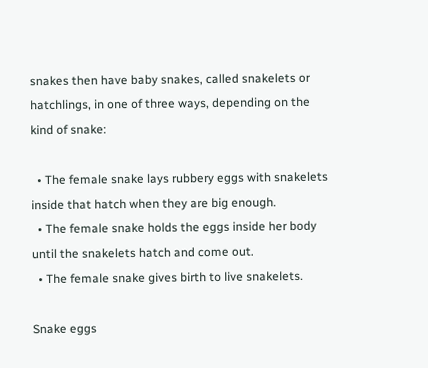snakes then have baby snakes, called snakelets or hatchlings, in one of three ways, depending on the kind of snake:

  • The female snake lays rubbery eggs with snakelets inside that hatch when they are big enough.
  • The female snake holds the eggs inside her body until the snakelets hatch and come out.
  • The female snake gives birth to live snakelets.

Snake eggs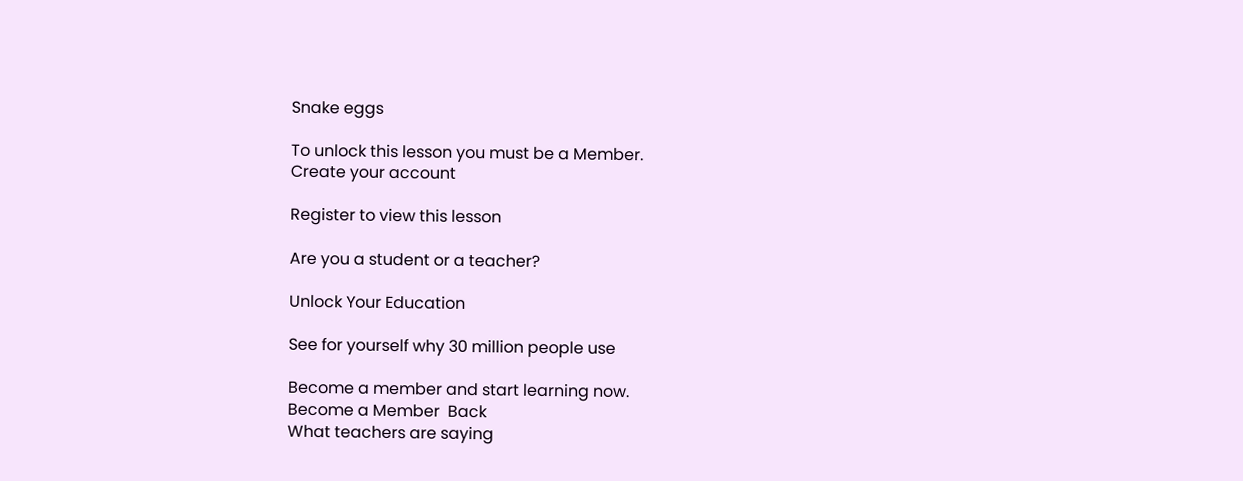Snake eggs

To unlock this lesson you must be a Member.
Create your account

Register to view this lesson

Are you a student or a teacher?

Unlock Your Education

See for yourself why 30 million people use

Become a member and start learning now.
Become a Member  Back
What teachers are saying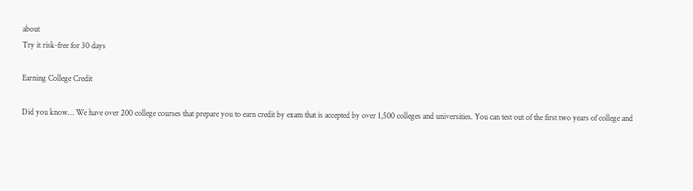about
Try it risk-free for 30 days

Earning College Credit

Did you know… We have over 200 college courses that prepare you to earn credit by exam that is accepted by over 1,500 colleges and universities. You can test out of the first two years of college and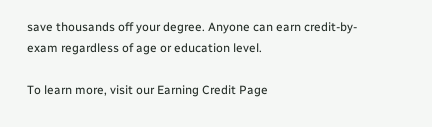save thousands off your degree. Anyone can earn credit-by-exam regardless of age or education level.

To learn more, visit our Earning Credit Page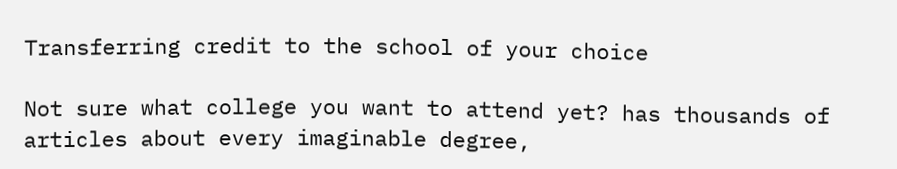Transferring credit to the school of your choice

Not sure what college you want to attend yet? has thousands of articles about every imaginable degree,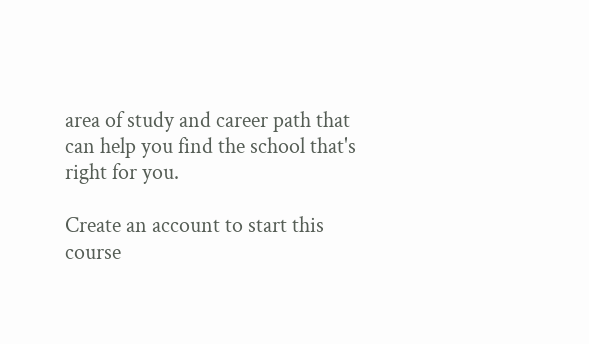area of study and career path that can help you find the school that's right for you.

Create an account to start this course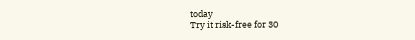today
Try it risk-free for 30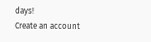days!
Create an account